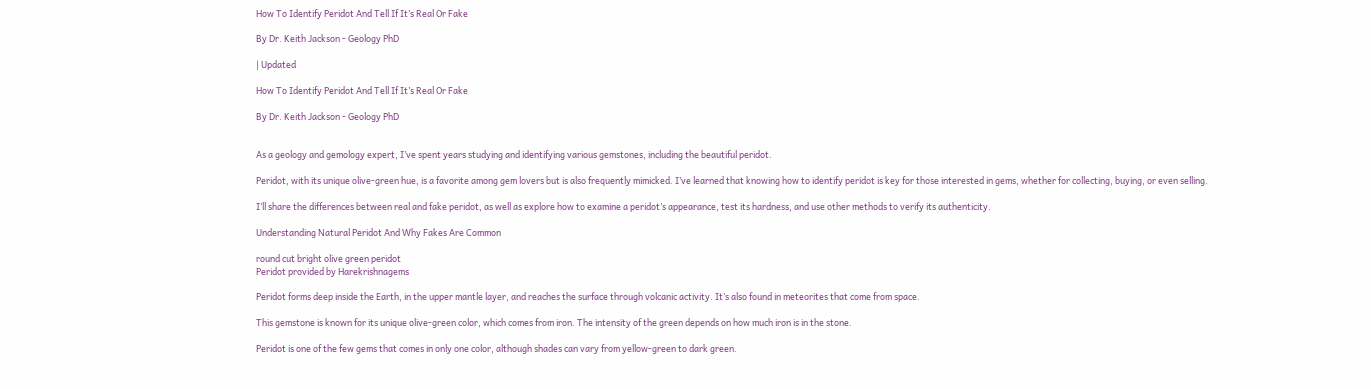How To Identify Peridot And Tell If It’s Real Or Fake

By Dr. Keith Jackson - Geology PhD

| Updated

How To Identify Peridot And Tell If It’s Real Or Fake

By Dr. Keith Jackson - Geology PhD


As a geology and gemology expert, I’ve spent years studying and identifying various gemstones, including the beautiful peridot.

Peridot, with its unique olive-green hue, is a favorite among gem lovers but is also frequently mimicked. I’ve learned that knowing how to identify peridot is key for those interested in gems, whether for collecting, buying, or even selling.

I’ll share the differences between real and fake peridot, as well as explore how to examine a peridot’s appearance, test its hardness, and use other methods to verify its authenticity.

Understanding Natural Peridot And Why Fakes Are Common

round cut bright olive green peridot
Peridot provided by Harekrishnagems

Peridot forms deep inside the Earth, in the upper mantle layer, and reaches the surface through volcanic activity. It’s also found in meteorites that come from space.

This gemstone is known for its unique olive-green color, which comes from iron. The intensity of the green depends on how much iron is in the stone.

Peridot is one of the few gems that comes in only one color, although shades can vary from yellow-green to dark green.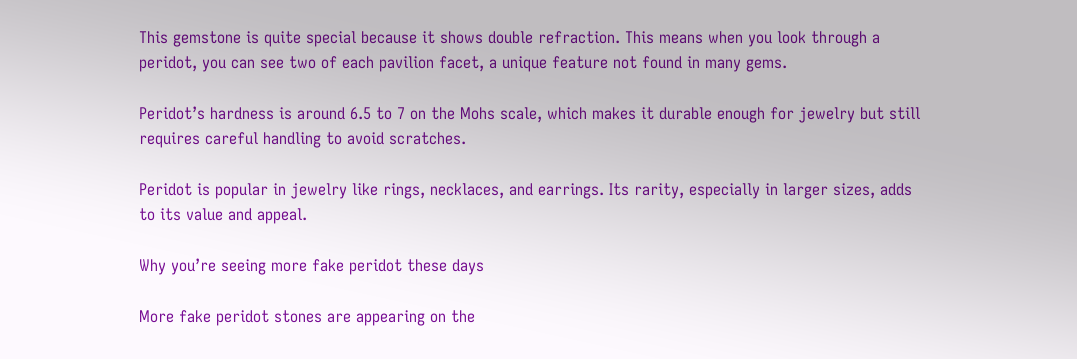This gemstone is quite special because it shows double refraction. This means when you look through a peridot, you can see two of each pavilion facet, a unique feature not found in many gems.

Peridot’s hardness is around 6.5 to 7 on the Mohs scale, which makes it durable enough for jewelry but still requires careful handling to avoid scratches.

Peridot is popular in jewelry like rings, necklaces, and earrings. Its rarity, especially in larger sizes, adds to its value and appeal.

Why you’re seeing more fake peridot these days

More fake peridot stones are appearing on the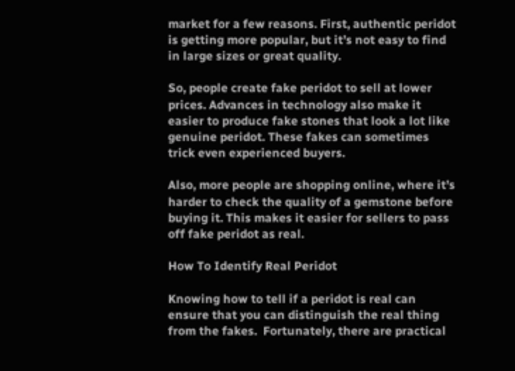market for a few reasons. First, authentic peridot is getting more popular, but it’s not easy to find in large sizes or great quality.

So, people create fake peridot to sell at lower prices. Advances in technology also make it easier to produce fake stones that look a lot like genuine peridot. These fakes can sometimes trick even experienced buyers.

Also, more people are shopping online, where it’s harder to check the quality of a gemstone before buying it. This makes it easier for sellers to pass off fake peridot as real.

How To Identify Real Peridot

Knowing how to tell if a peridot is real can ensure that you can distinguish the real thing from the fakes.  Fortunately, there are practical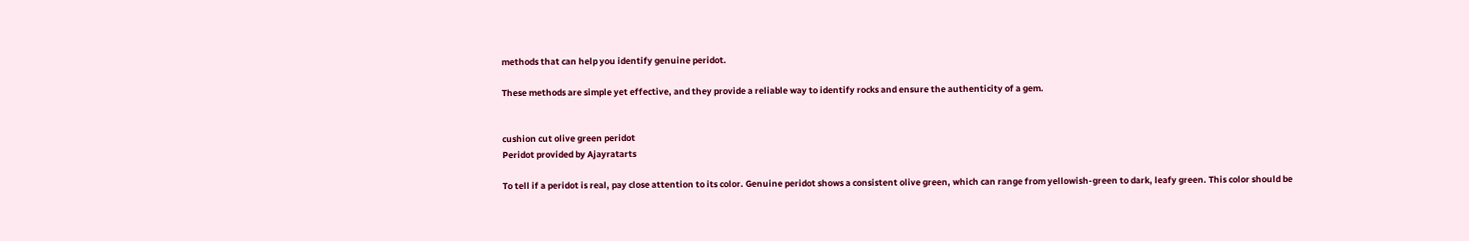methods that can help you identify genuine peridot.

These methods are simple yet effective, and they provide a reliable way to identify rocks and ensure the authenticity of a gem.


cushion cut olive green peridot
Peridot provided by Ajayratarts

To tell if a peridot is real, pay close attention to its color. Genuine peridot shows a consistent olive green, which can range from yellowish-green to dark, leafy green. This color should be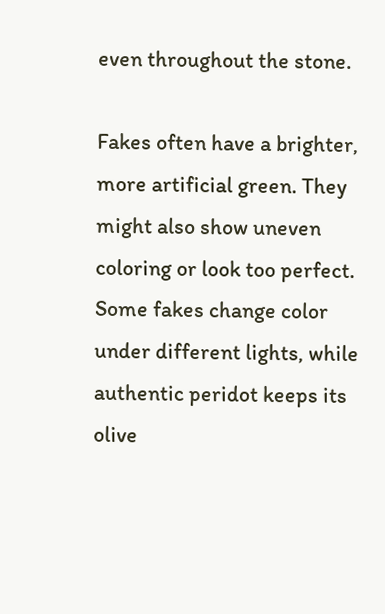even throughout the stone.

Fakes often have a brighter, more artificial green. They might also show uneven coloring or look too perfect. Some fakes change color under different lights, while authentic peridot keeps its olive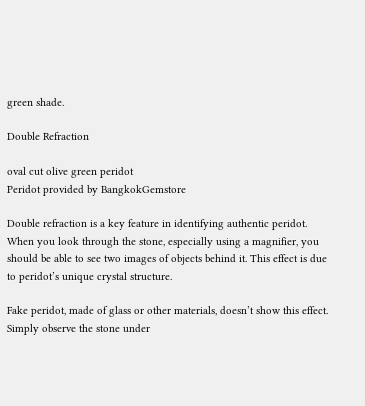green shade.

Double Refraction

oval cut olive green peridot
Peridot provided by BangkokGemstore

Double refraction is a key feature in identifying authentic peridot. When you look through the stone, especially using a magnifier, you should be able to see two images of objects behind it. This effect is due to peridot’s unique crystal structure.

Fake peridot, made of glass or other materials, doesn’t show this effect. Simply observe the stone under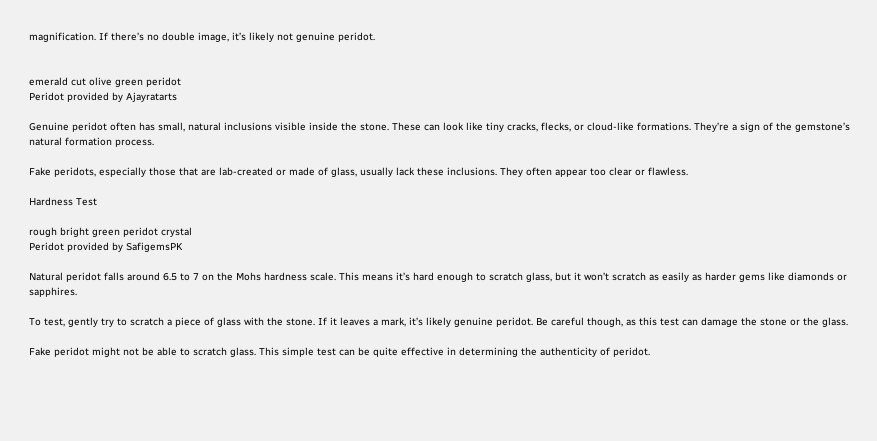magnification. If there’s no double image, it’s likely not genuine peridot.


emerald cut olive green peridot
Peridot provided by Ajayratarts

Genuine peridot often has small, natural inclusions visible inside the stone. These can look like tiny cracks, flecks, or cloud-like formations. They’re a sign of the gemstone’s natural formation process.

Fake peridots, especially those that are lab-created or made of glass, usually lack these inclusions. They often appear too clear or flawless.

Hardness Test

rough bright green peridot crystal
Peridot provided by SafigemsPK

Natural peridot falls around 6.5 to 7 on the Mohs hardness scale. This means it’s hard enough to scratch glass, but it won’t scratch as easily as harder gems like diamonds or sapphires.

To test, gently try to scratch a piece of glass with the stone. If it leaves a mark, it’s likely genuine peridot. Be careful though, as this test can damage the stone or the glass.

Fake peridot might not be able to scratch glass. This simple test can be quite effective in determining the authenticity of peridot.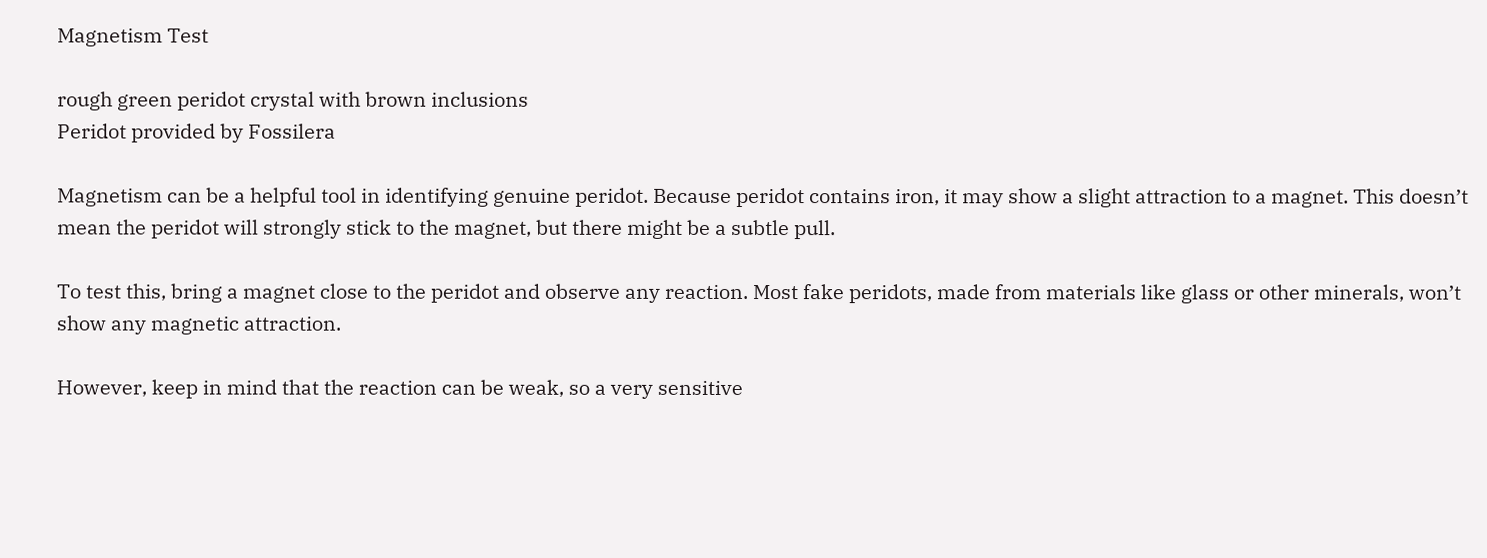Magnetism Test

rough green peridot crystal with brown inclusions
Peridot provided by Fossilera

Magnetism can be a helpful tool in identifying genuine peridot. Because peridot contains iron, it may show a slight attraction to a magnet. This doesn’t mean the peridot will strongly stick to the magnet, but there might be a subtle pull.

To test this, bring a magnet close to the peridot and observe any reaction. Most fake peridots, made from materials like glass or other minerals, won’t show any magnetic attraction.

However, keep in mind that the reaction can be weak, so a very sensitive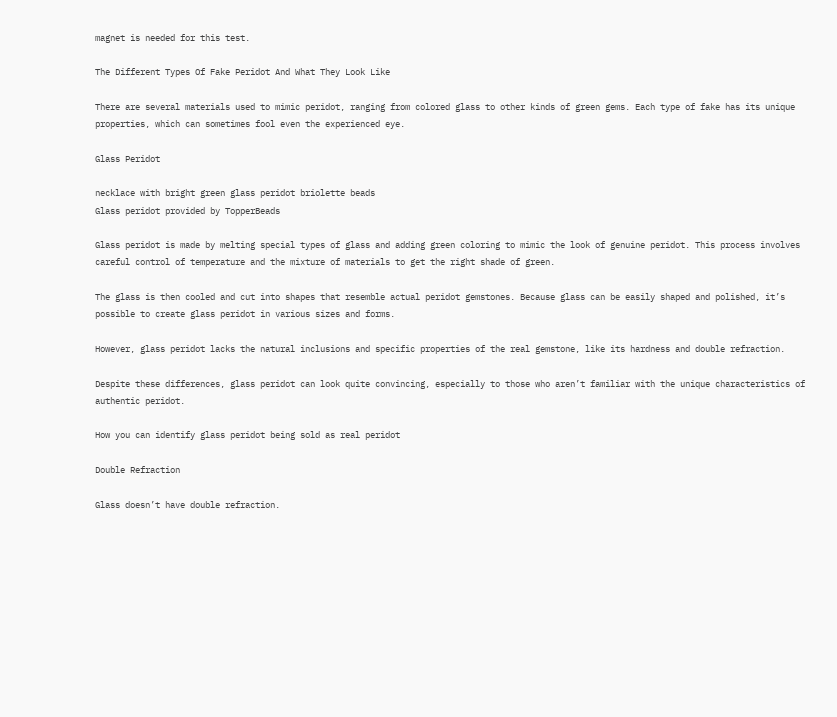magnet is needed for this test.

The Different Types Of Fake Peridot And What They Look Like

There are several materials used to mimic peridot, ranging from colored glass to other kinds of green gems. Each type of fake has its unique properties, which can sometimes fool even the experienced eye.

Glass Peridot

necklace with bright green glass peridot briolette beads
Glass peridot provided by TopperBeads

Glass peridot is made by melting special types of glass and adding green coloring to mimic the look of genuine peridot. This process involves careful control of temperature and the mixture of materials to get the right shade of green.

The glass is then cooled and cut into shapes that resemble actual peridot gemstones. Because glass can be easily shaped and polished, it’s possible to create glass peridot in various sizes and forms.

However, glass peridot lacks the natural inclusions and specific properties of the real gemstone, like its hardness and double refraction.

Despite these differences, glass peridot can look quite convincing, especially to those who aren’t familiar with the unique characteristics of authentic peridot.

How you can identify glass peridot being sold as real peridot

Double Refraction

Glass doesn’t have double refraction.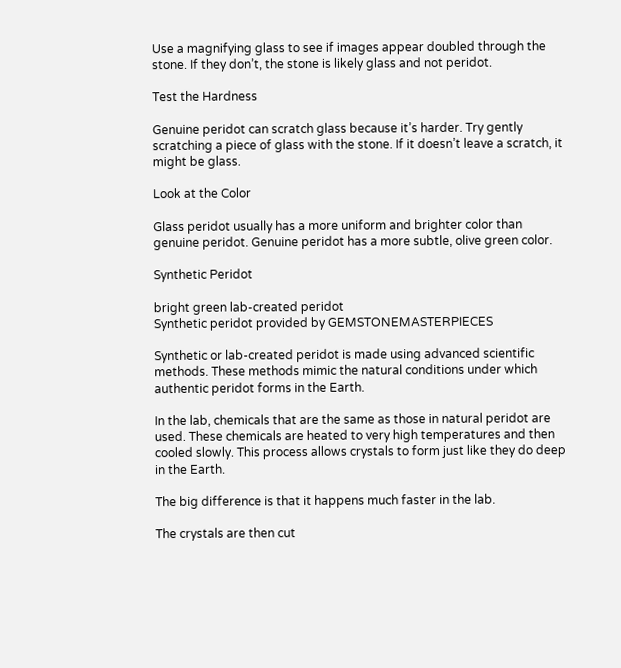Use a magnifying glass to see if images appear doubled through the stone. If they don’t, the stone is likely glass and not peridot.

Test the Hardness

Genuine peridot can scratch glass because it’s harder. Try gently scratching a piece of glass with the stone. If it doesn’t leave a scratch, it might be glass.

Look at the Color

Glass peridot usually has a more uniform and brighter color than genuine peridot. Genuine peridot has a more subtle, olive green color.

Synthetic Peridot

bright green lab-created peridot
Synthetic peridot provided by GEMSTONEMASTERPIECES

Synthetic or lab-created peridot is made using advanced scientific methods. These methods mimic the natural conditions under which authentic peridot forms in the Earth.

In the lab, chemicals that are the same as those in natural peridot are used. These chemicals are heated to very high temperatures and then cooled slowly. This process allows crystals to form just like they do deep in the Earth.

The big difference is that it happens much faster in the lab.

The crystals are then cut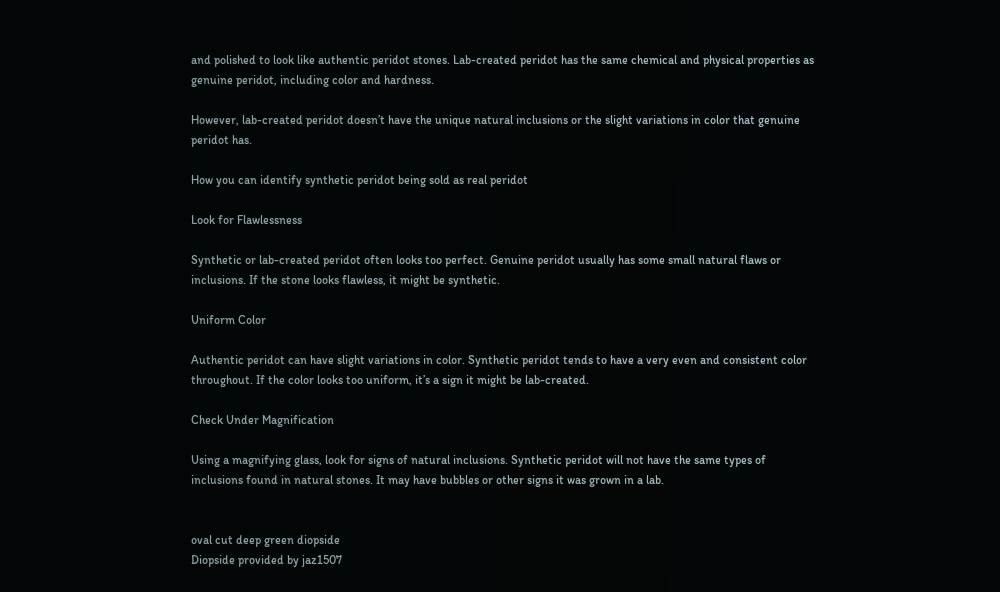and polished to look like authentic peridot stones. Lab-created peridot has the same chemical and physical properties as genuine peridot, including color and hardness.

However, lab-created peridot doesn’t have the unique natural inclusions or the slight variations in color that genuine peridot has.

How you can identify synthetic peridot being sold as real peridot

Look for Flawlessness

Synthetic or lab-created peridot often looks too perfect. Genuine peridot usually has some small natural flaws or inclusions. If the stone looks flawless, it might be synthetic.

Uniform Color

Authentic peridot can have slight variations in color. Synthetic peridot tends to have a very even and consistent color throughout. If the color looks too uniform, it’s a sign it might be lab-created.

Check Under Magnification

Using a magnifying glass, look for signs of natural inclusions. Synthetic peridot will not have the same types of inclusions found in natural stones. It may have bubbles or other signs it was grown in a lab.


oval cut deep green diopside
Diopside provided by jaz1507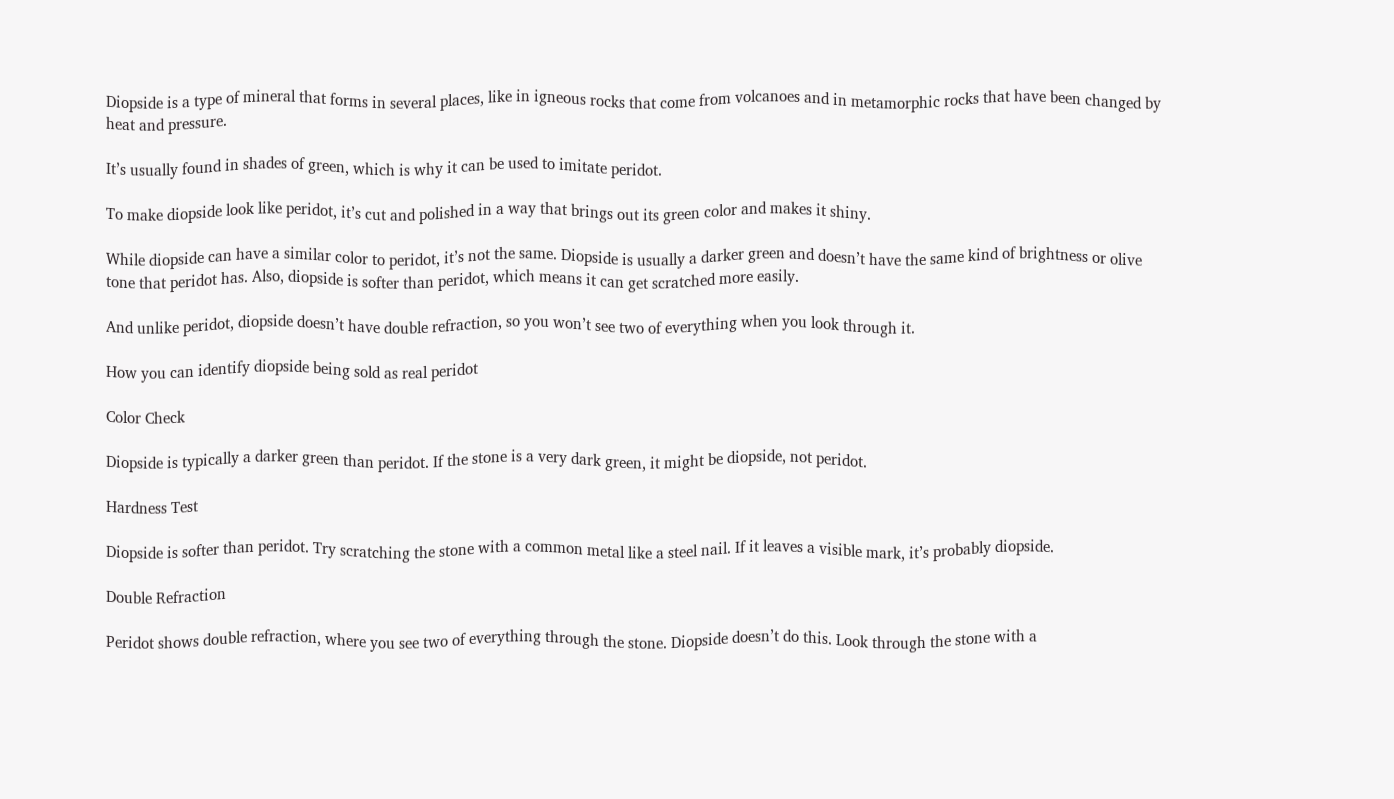Diopside is a type of mineral that forms in several places, like in igneous rocks that come from volcanoes and in metamorphic rocks that have been changed by heat and pressure.

It’s usually found in shades of green, which is why it can be used to imitate peridot.

To make diopside look like peridot, it’s cut and polished in a way that brings out its green color and makes it shiny.

While diopside can have a similar color to peridot, it’s not the same. Diopside is usually a darker green and doesn’t have the same kind of brightness or olive tone that peridot has. Also, diopside is softer than peridot, which means it can get scratched more easily.

And unlike peridot, diopside doesn’t have double refraction, so you won’t see two of everything when you look through it.

How you can identify diopside being sold as real peridot

Color Check

Diopside is typically a darker green than peridot. If the stone is a very dark green, it might be diopside, not peridot.

Hardness Test

Diopside is softer than peridot. Try scratching the stone with a common metal like a steel nail. If it leaves a visible mark, it’s probably diopside.

Double Refraction

Peridot shows double refraction, where you see two of everything through the stone. Diopside doesn’t do this. Look through the stone with a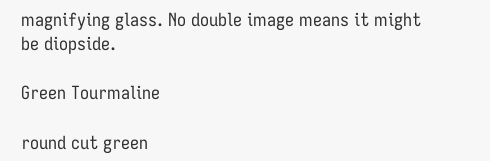magnifying glass. No double image means it might be diopside.

Green Tourmaline

round cut green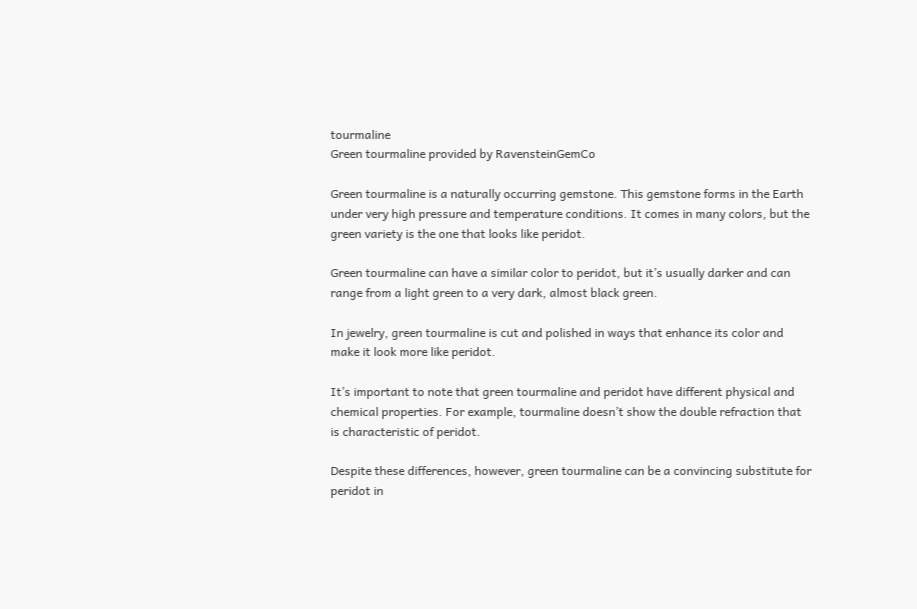tourmaline
Green tourmaline provided by RavensteinGemCo

Green tourmaline is a naturally occurring gemstone. This gemstone forms in the Earth under very high pressure and temperature conditions. It comes in many colors, but the green variety is the one that looks like peridot.

Green tourmaline can have a similar color to peridot, but it’s usually darker and can range from a light green to a very dark, almost black green.

In jewelry, green tourmaline is cut and polished in ways that enhance its color and make it look more like peridot.

It’s important to note that green tourmaline and peridot have different physical and chemical properties. For example, tourmaline doesn’t show the double refraction that is characteristic of peridot.

Despite these differences, however, green tourmaline can be a convincing substitute for peridot in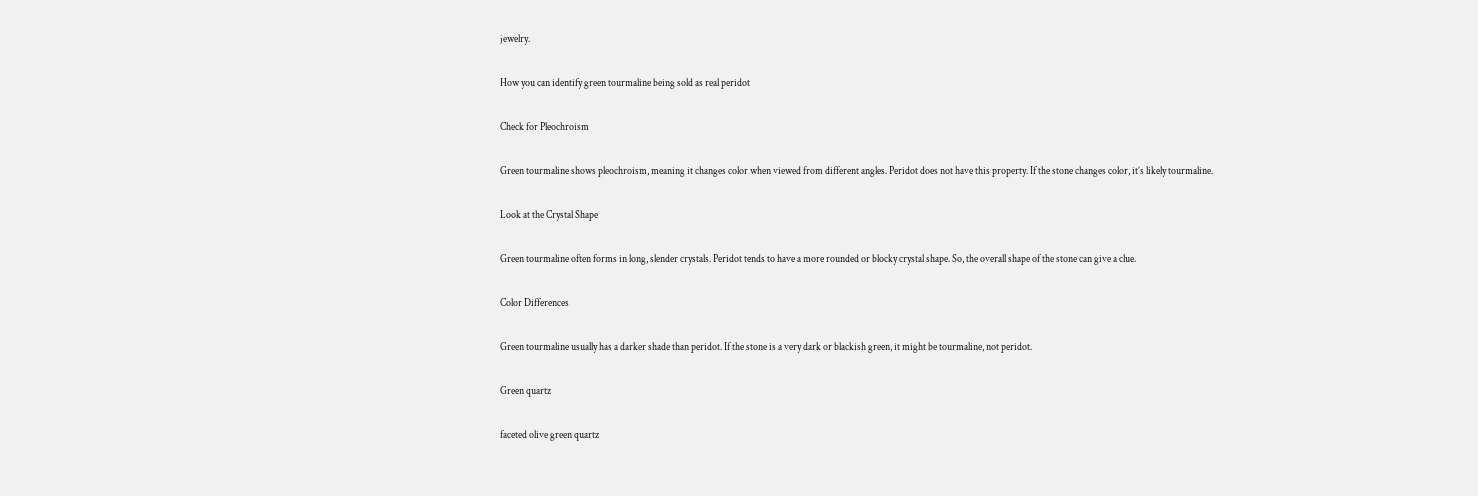jewelry.

How you can identify green tourmaline being sold as real peridot

Check for Pleochroism

Green tourmaline shows pleochroism, meaning it changes color when viewed from different angles. Peridot does not have this property. If the stone changes color, it’s likely tourmaline.

Look at the Crystal Shape

Green tourmaline often forms in long, slender crystals. Peridot tends to have a more rounded or blocky crystal shape. So, the overall shape of the stone can give a clue.

Color Differences

Green tourmaline usually has a darker shade than peridot. If the stone is a very dark or blackish green, it might be tourmaline, not peridot.

Green quartz

faceted olive green quartz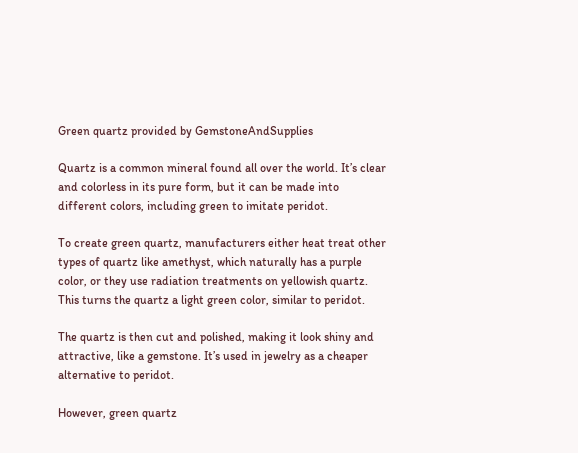Green quartz provided by GemstoneAndSupplies

Quartz is a common mineral found all over the world. It’s clear and colorless in its pure form, but it can be made into different colors, including green to imitate peridot.

To create green quartz, manufacturers either heat treat other types of quartz like amethyst, which naturally has a purple color, or they use radiation treatments on yellowish quartz. This turns the quartz a light green color, similar to peridot.

The quartz is then cut and polished, making it look shiny and attractive, like a gemstone. It’s used in jewelry as a cheaper alternative to peridot.

However, green quartz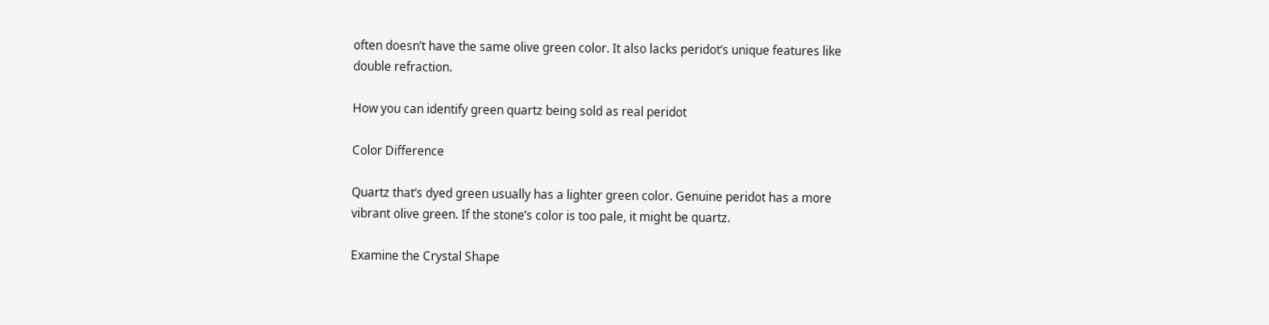often doesn’t have the same olive green color. It also lacks peridot’s unique features like double refraction.

How you can identify green quartz being sold as real peridot

Color Difference

Quartz that’s dyed green usually has a lighter green color. Genuine peridot has a more vibrant olive green. If the stone’s color is too pale, it might be quartz.

Examine the Crystal Shape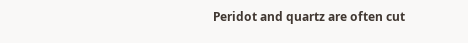Peridot and quartz are often cut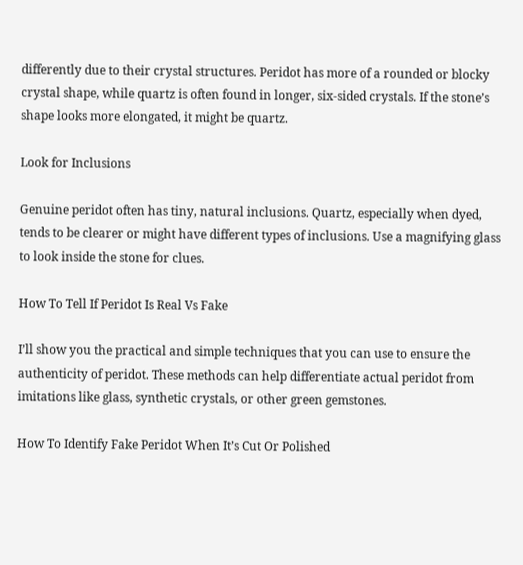differently due to their crystal structures. Peridot has more of a rounded or blocky crystal shape, while quartz is often found in longer, six-sided crystals. If the stone’s shape looks more elongated, it might be quartz.

Look for Inclusions

Genuine peridot often has tiny, natural inclusions. Quartz, especially when dyed, tends to be clearer or might have different types of inclusions. Use a magnifying glass to look inside the stone for clues.

How To Tell If Peridot Is Real Vs Fake

I’ll show you the practical and simple techniques that you can use to ensure the authenticity of peridot. These methods can help differentiate actual peridot from imitations like glass, synthetic crystals, or other green gemstones.

How To Identify Fake Peridot When It’s Cut Or Polished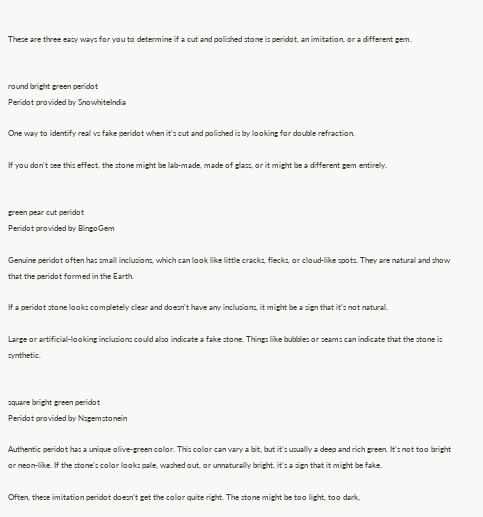These are three easy ways for you to determine if a cut and polished stone is peridot, an imitation, or a different gem.


round bright green peridot
Peridot provided by SnowhiteIndia

One way to identify real vs fake peridot when it’s cut and polished is by looking for double refraction.

If you don’t see this effect, the stone might be lab-made, made of glass, or it might be a different gem entirely.


green pear cut peridot
Peridot provided by BingoGem

Genuine peridot often has small inclusions, which can look like little cracks, flecks, or cloud-like spots. They are natural and show that the peridot formed in the Earth.

If a peridot stone looks completely clear and doesn’t have any inclusions, it might be a sign that it’s not natural.

Large or artificial-looking inclusions could also indicate a fake stone. Things like bubbles or seams can indicate that the stone is synthetic.


square bright green peridot
Peridot provided by Nsgemstonein

Authentic peridot has a unique olive-green color. This color can vary a bit, but it’s usually a deep and rich green. It’s not too bright or neon-like. If the stone’s color looks pale, washed out, or unnaturally bright, it’s a sign that it might be fake.

Often, these imitation peridot doesn’t get the color quite right. The stone might be too light, too dark,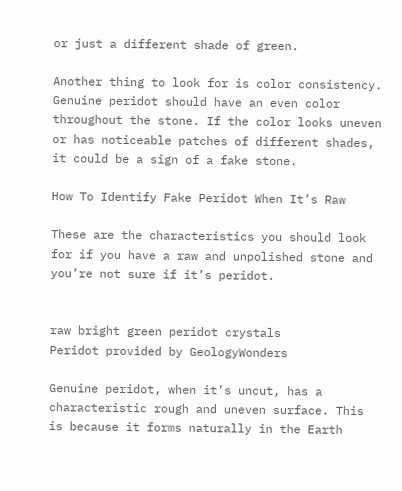or just a different shade of green.

Another thing to look for is color consistency. Genuine peridot should have an even color throughout the stone. If the color looks uneven or has noticeable patches of different shades, it could be a sign of a fake stone.

How To Identify Fake Peridot When It’s Raw

These are the characteristics you should look for if you have a raw and unpolished stone and you’re not sure if it’s peridot.


raw bright green peridot crystals
Peridot provided by GeologyWonders

Genuine peridot, when it’s uncut, has a characteristic rough and uneven surface. This is because it forms naturally in the Earth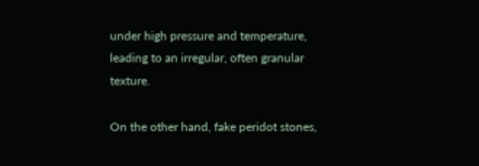under high pressure and temperature, leading to an irregular, often granular texture.

On the other hand, fake peridot stones,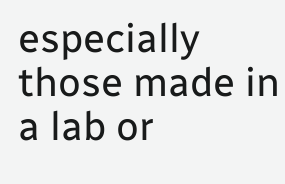especially those made in a lab or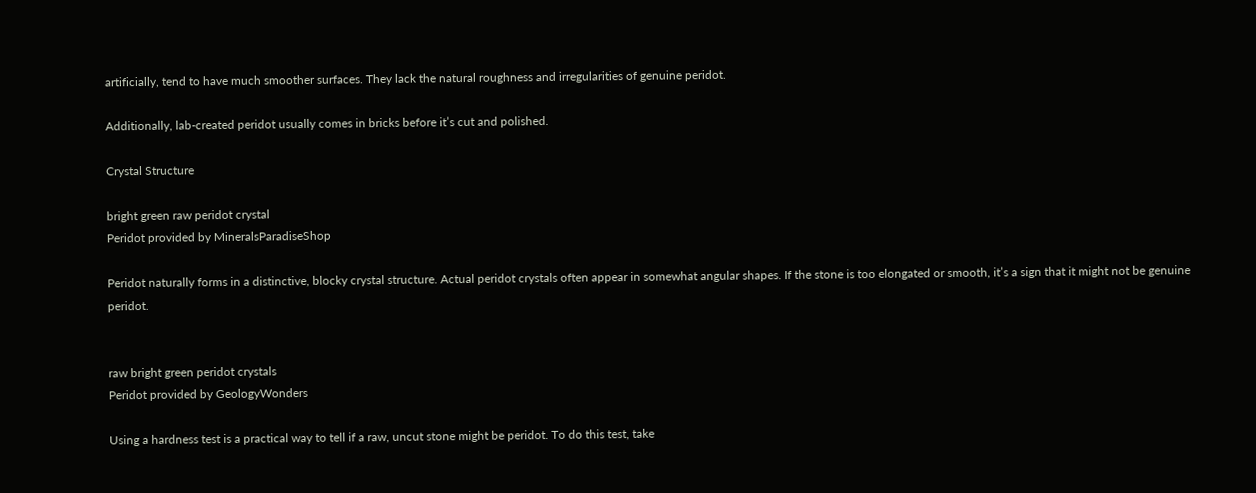artificially, tend to have much smoother surfaces. They lack the natural roughness and irregularities of genuine peridot.

Additionally, lab-created peridot usually comes in bricks before it’s cut and polished.

Crystal Structure

bright green raw peridot crystal
Peridot provided by MineralsParadiseShop

Peridot naturally forms in a distinctive, blocky crystal structure. Actual peridot crystals often appear in somewhat angular shapes. If the stone is too elongated or smooth, it’s a sign that it might not be genuine peridot.


raw bright green peridot crystals
Peridot provided by GeologyWonders

Using a hardness test is a practical way to tell if a raw, uncut stone might be peridot. To do this test, take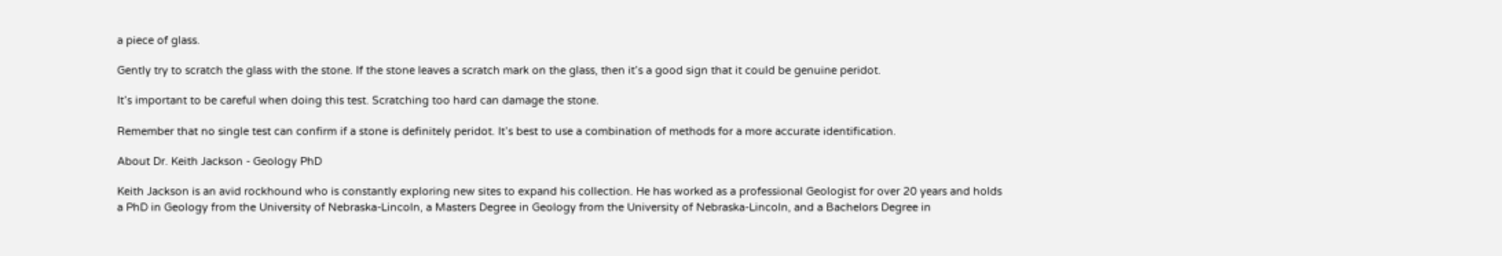a piece of glass.

Gently try to scratch the glass with the stone. If the stone leaves a scratch mark on the glass, then it’s a good sign that it could be genuine peridot.

It’s important to be careful when doing this test. Scratching too hard can damage the stone.

Remember that no single test can confirm if a stone is definitely peridot. It’s best to use a combination of methods for a more accurate identification.

About Dr. Keith Jackson - Geology PhD

Keith Jackson is an avid rockhound who is constantly exploring new sites to expand his collection. He has worked as a professional Geologist for over 20 years and holds a PhD in Geology from the University of Nebraska-Lincoln, a Masters Degree in Geology from the University of Nebraska-Lincoln, and a Bachelors Degree in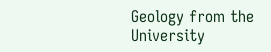Geology from the University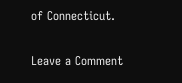of Connecticut.

Leave a Comment